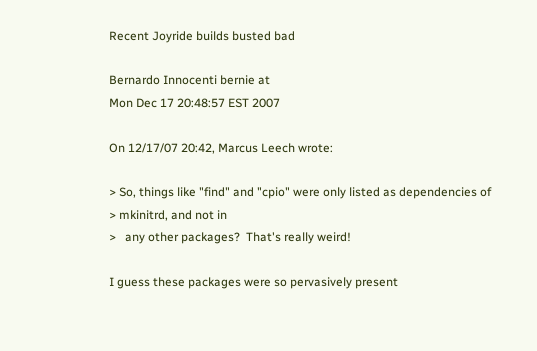Recent Joyride builds busted bad

Bernardo Innocenti bernie at
Mon Dec 17 20:48:57 EST 2007

On 12/17/07 20:42, Marcus Leech wrote:

> So, things like "find" and "cpio" were only listed as dependencies of
> mkinitrd, and not in
>   any other packages?  That's really weird!

I guess these packages were so pervasively present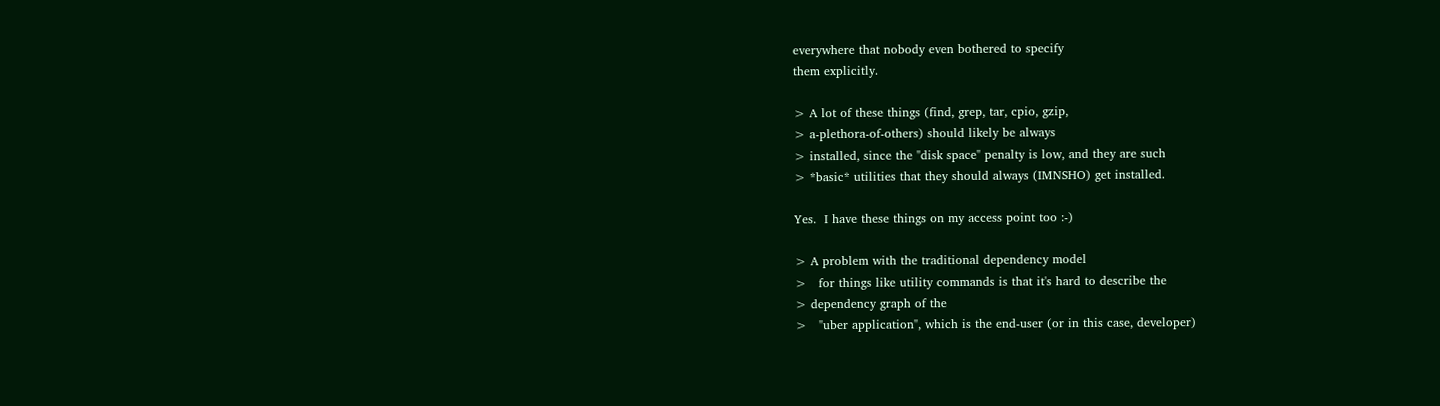everywhere that nobody even bothered to specify
them explicitly.

> A lot of these things (find, grep, tar, cpio, gzip,
> a-plethora-of-others) should likely be always
> installed, since the "disk space" penalty is low, and they are such
> *basic* utilities that they should always (IMNSHO) get installed.

Yes.  I have these things on my access point too :-)

> A problem with the traditional dependency model
>   for things like utility commands is that it's hard to describe the
> dependency graph of the
>   "uber application", which is the end-user (or in this case, developer)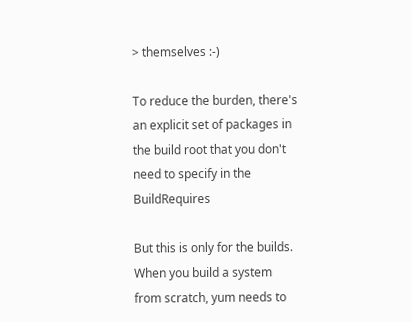> themselves :-)

To reduce the burden, there's an explicit set of packages in
the build root that you don't need to specify in the BuildRequires

But this is only for the builds.  When you build a system
from scratch, yum needs to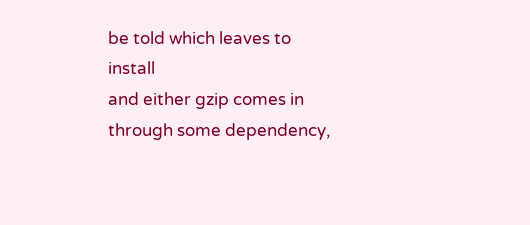be told which leaves to install
and either gzip comes in through some dependency,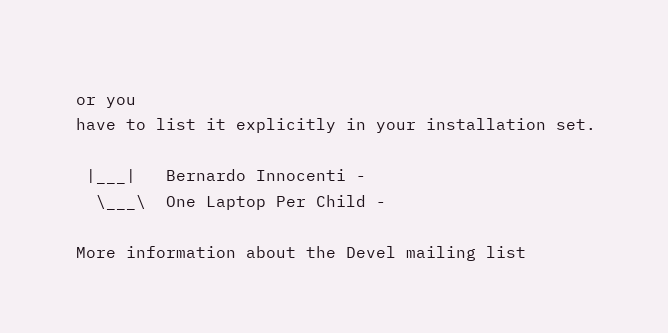or you
have to list it explicitly in your installation set.

 |___|   Bernardo Innocenti -
  \___\  One Laptop Per Child -

More information about the Devel mailing list